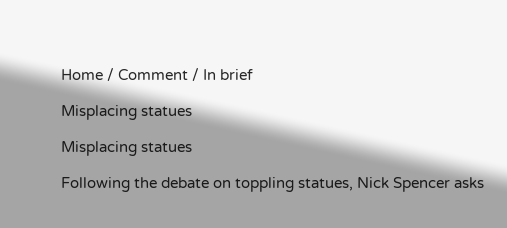Home / Comment / In brief

Misplacing statues

Misplacing statues

Following the debate on toppling statues, Nick Spencer asks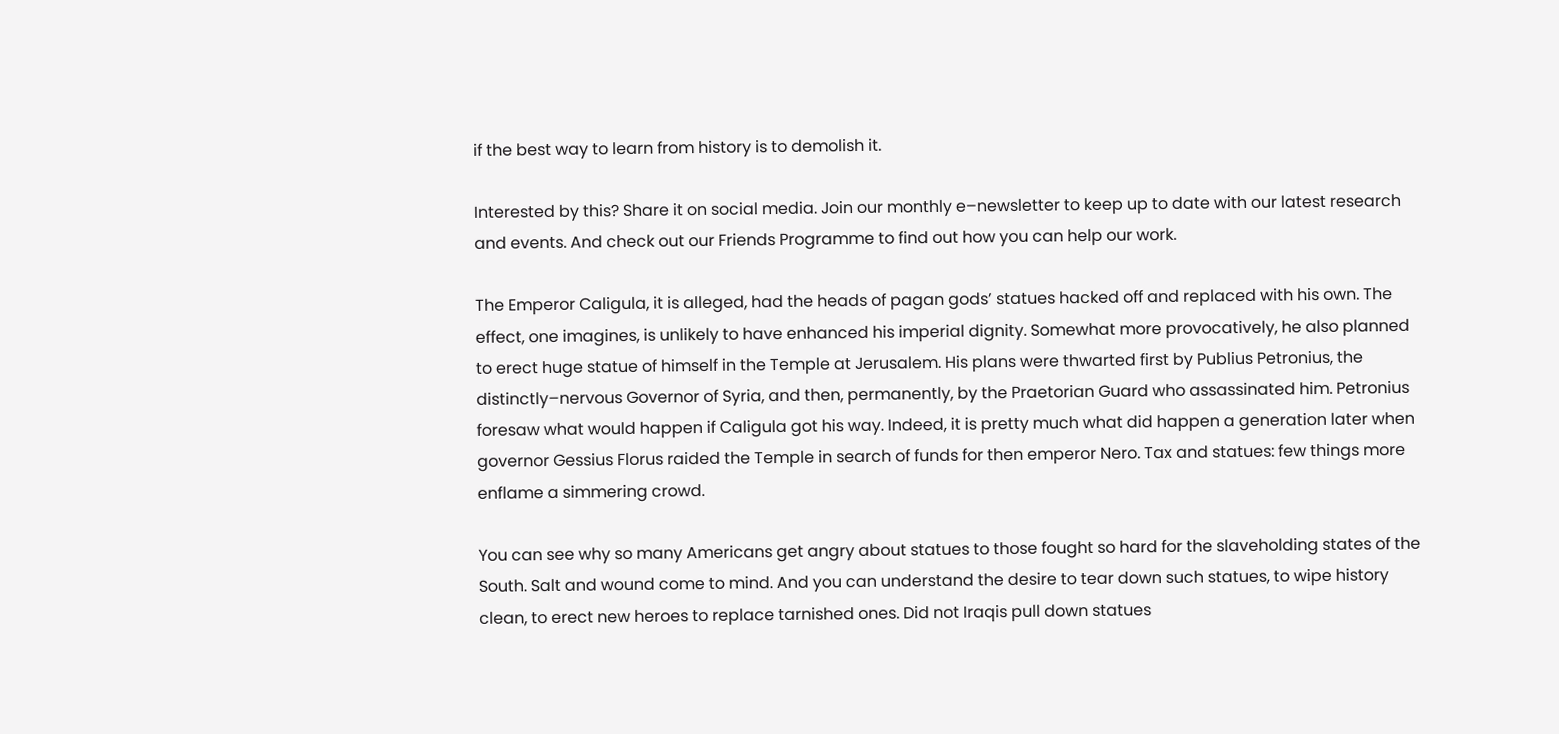if the best way to learn from history is to demolish it.

Interested by this? Share it on social media. Join our monthly e–newsletter to keep up to date with our latest research and events. And check out our Friends Programme to find out how you can help our work.

The Emperor Caligula, it is alleged, had the heads of pagan gods’ statues hacked off and replaced with his own. The effect, one imagines, is unlikely to have enhanced his imperial dignity. Somewhat more provocatively, he also planned to erect huge statue of himself in the Temple at Jerusalem. His plans were thwarted first by Publius Petronius, the distinctly–nervous Governor of Syria, and then, permanently, by the Praetorian Guard who assassinated him. Petronius foresaw what would happen if Caligula got his way. Indeed, it is pretty much what did happen a generation later when governor Gessius Florus raided the Temple in search of funds for then emperor Nero. Tax and statues: few things more enflame a simmering crowd.

You can see why so many Americans get angry about statues to those fought so hard for the slaveholding states of the South. Salt and wound come to mind. And you can understand the desire to tear down such statues, to wipe history clean, to erect new heroes to replace tarnished ones. Did not Iraqis pull down statues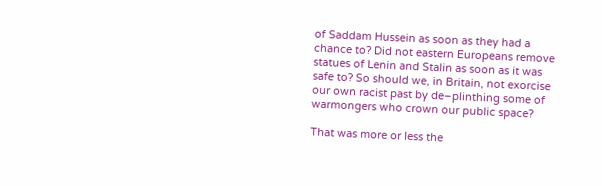of Saddam Hussein as soon as they had a chance to? Did not eastern Europeans remove statues of Lenin and Stalin as soon as it was safe to? So should we, in Britain, not exorcise our own racist past by de–plinthing some of warmongers who crown our public space?

That was more or less the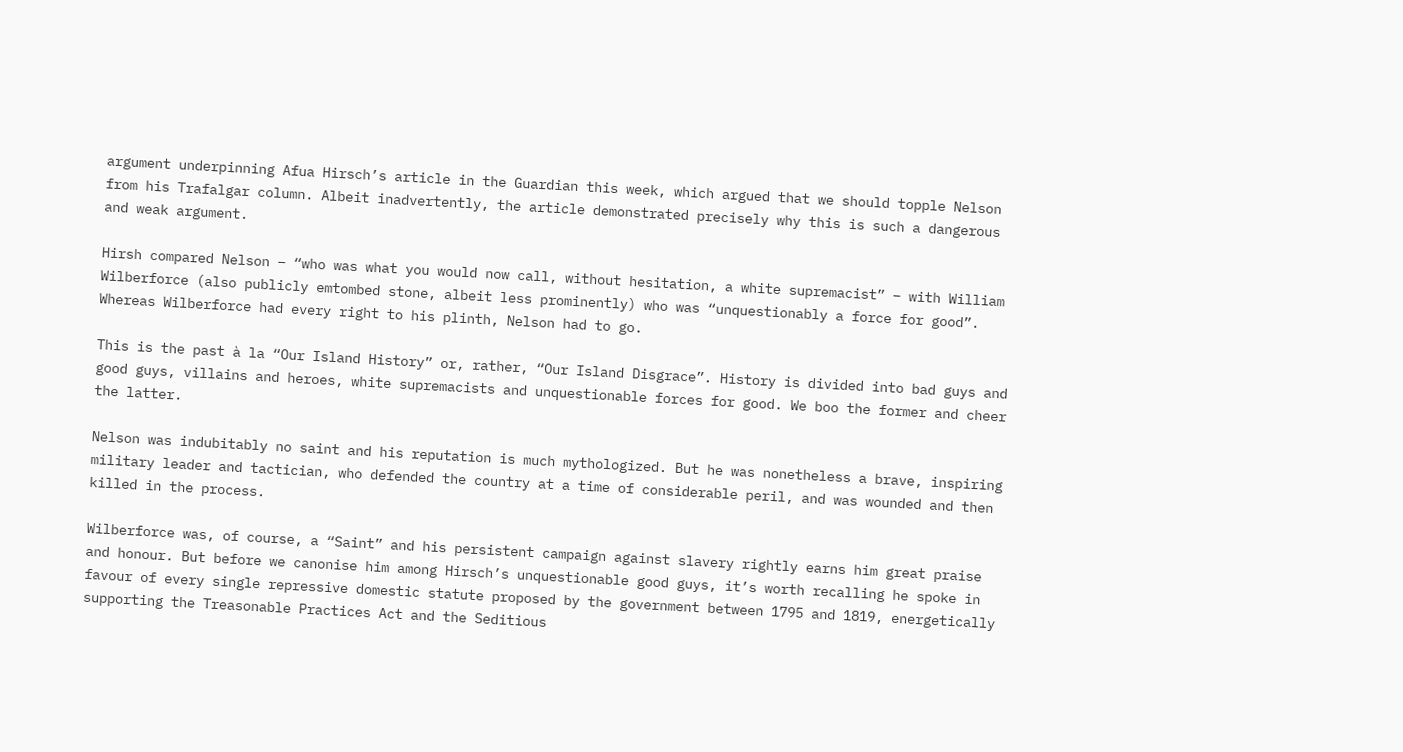argument underpinning Afua Hirsch’s article in the Guardian this week, which argued that we should topple Nelson from his Trafalgar column. Albeit inadvertently, the article demonstrated precisely why this is such a dangerous and weak argument.

Hirsh compared Nelson – “who was what you would now call, without hesitation, a white supremacist” – with William Wilberforce (also publicly emtombed stone, albeit less prominently) who was “unquestionably a force for good”. Whereas Wilberforce had every right to his plinth, Nelson had to go.

This is the past à la “Our Island History” or, rather, “Our Island Disgrace”. History is divided into bad guys and good guys, villains and heroes, white supremacists and unquestionable forces for good. We boo the former and cheer the latter.

Nelson was indubitably no saint and his reputation is much mythologized. But he was nonetheless a brave, inspiring military leader and tactician, who defended the country at a time of considerable peril, and was wounded and then killed in the process.

Wilberforce was, of course, a “Saint” and his persistent campaign against slavery rightly earns him great praise and honour. But before we canonise him among Hirsch’s unquestionable good guys, it’s worth recalling he spoke in favour of every single repressive domestic statute proposed by the government between 1795 and 1819, energetically supporting the Treasonable Practices Act and the Seditious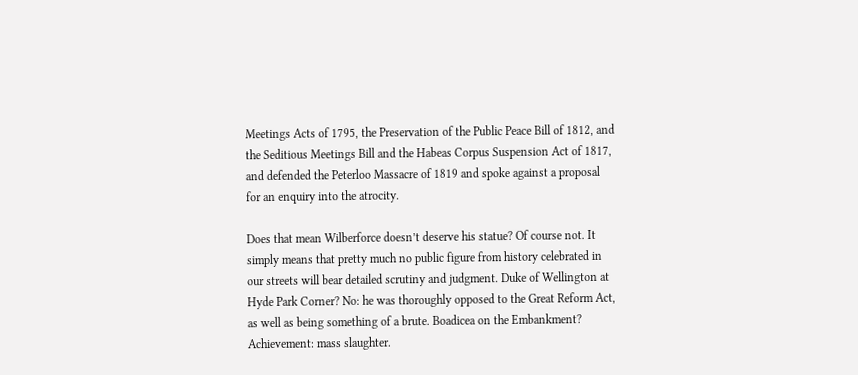Meetings Acts of 1795, the Preservation of the Public Peace Bill of 1812, and the Seditious Meetings Bill and the Habeas Corpus Suspension Act of 1817, and defended the Peterloo Massacre of 1819 and spoke against a proposal for an enquiry into the atrocity.

Does that mean Wilberforce doesn’t deserve his statue? Of course not. It simply means that pretty much no public figure from history celebrated in our streets will bear detailed scrutiny and judgment. Duke of Wellington at Hyde Park Corner? No: he was thoroughly opposed to the Great Reform Act, as well as being something of a brute. Boadicea on the Embankment? Achievement: mass slaughter.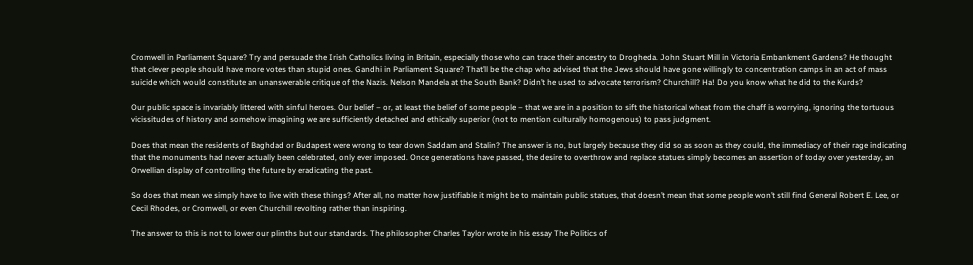Cromwell in Parliament Square? Try and persuade the Irish Catholics living in Britain, especially those who can trace their ancestry to Drogheda. John Stuart Mill in Victoria Embankment Gardens? He thought that clever people should have more votes than stupid ones. Gandhi in Parliament Square? That’ll be the chap who advised that the Jews should have gone willingly to concentration camps in an act of mass suicide which would constitute an unanswerable critique of the Nazis. Nelson Mandela at the South Bank? Didn’t he used to advocate terrorism? Churchill? Ha! Do you know what he did to the Kurds?

Our public space is invariably littered with sinful heroes. Our belief – or, at least the belief of some people – that we are in a position to sift the historical wheat from the chaff is worrying, ignoring the tortuous vicissitudes of history and somehow imagining we are sufficiently detached and ethically superior (not to mention culturally homogenous) to pass judgment.

Does that mean the residents of Baghdad or Budapest were wrong to tear down Saddam and Stalin? The answer is no, but largely because they did so as soon as they could, the immediacy of their rage indicating that the monuments had never actually been celebrated, only ever imposed. Once generations have passed, the desire to overthrow and replace statues simply becomes an assertion of today over yesterday, an Orwellian display of controlling the future by eradicating the past.

So does that mean we simply have to live with these things? After all, no matter how justifiable it might be to maintain public statues, that doesn’t mean that some people won’t still find General Robert E. Lee, or Cecil Rhodes, or Cromwell, or even Churchill revolting rather than inspiring.

The answer to this is not to lower our plinths but our standards. The philosopher Charles Taylor wrote in his essay The Politics of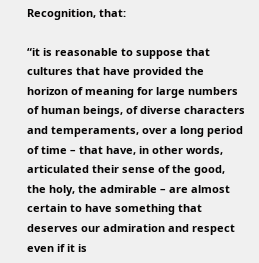Recognition, that:

“it is reasonable to suppose that cultures that have provided the horizon of meaning for large numbers of human beings, of diverse characters and temperaments, over a long period of time – that have, in other words, articulated their sense of the good, the holy, the admirable – are almost certain to have something that deserves our admiration and respect even if it is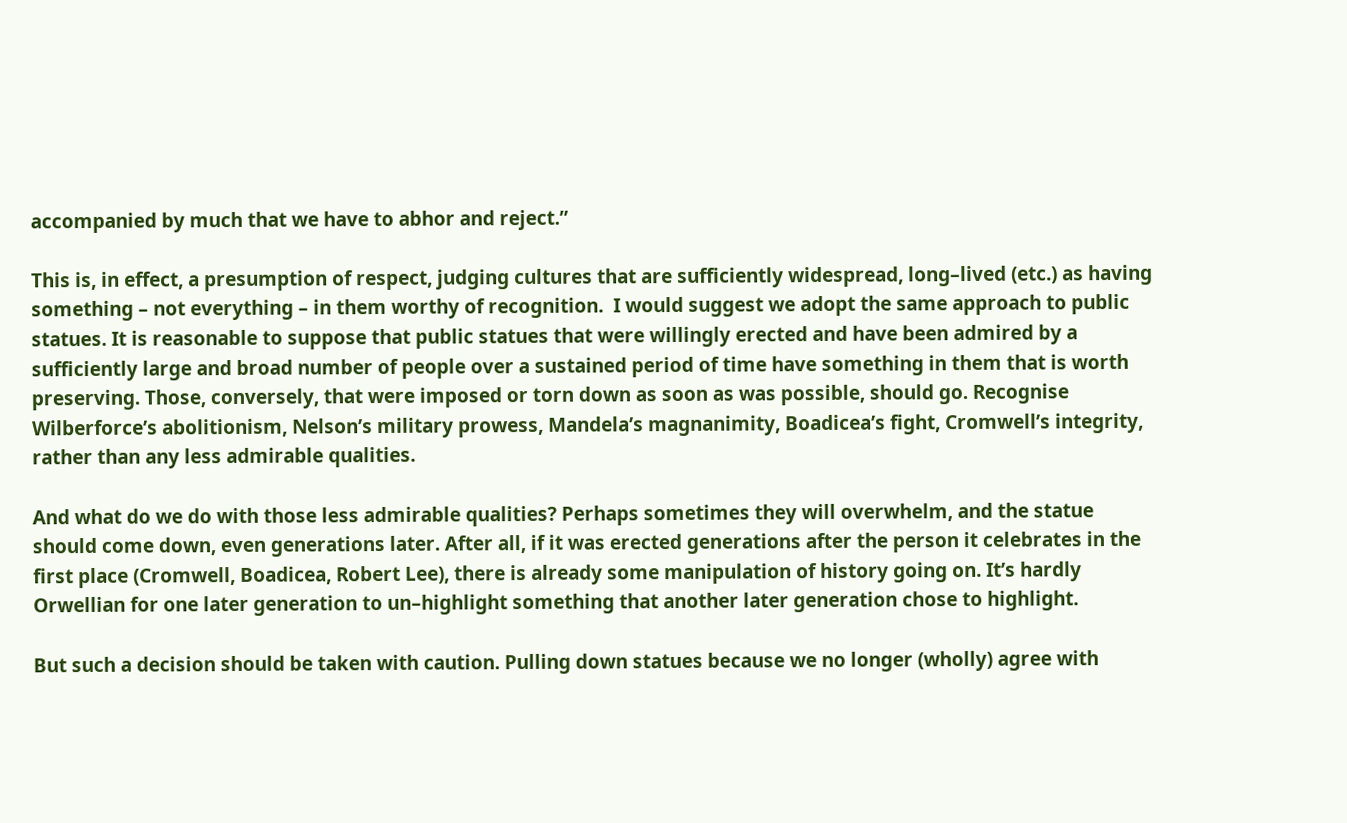accompanied by much that we have to abhor and reject.”

This is, in effect, a presumption of respect, judging cultures that are sufficiently widespread, long–lived (etc.) as having something – not everything – in them worthy of recognition.  I would suggest we adopt the same approach to public statues. It is reasonable to suppose that public statues that were willingly erected and have been admired by a sufficiently large and broad number of people over a sustained period of time have something in them that is worth preserving. Those, conversely, that were imposed or torn down as soon as was possible, should go. Recognise Wilberforce’s abolitionism, Nelson’s military prowess, Mandela’s magnanimity, Boadicea’s fight, Cromwell’s integrity, rather than any less admirable qualities.

And what do we do with those less admirable qualities? Perhaps sometimes they will overwhelm, and the statue should come down, even generations later. After all, if it was erected generations after the person it celebrates in the first place (Cromwell, Boadicea, Robert Lee), there is already some manipulation of history going on. It’s hardly Orwellian for one later generation to un–highlight something that another later generation chose to highlight.

But such a decision should be taken with caution. Pulling down statues because we no longer (wholly) agree with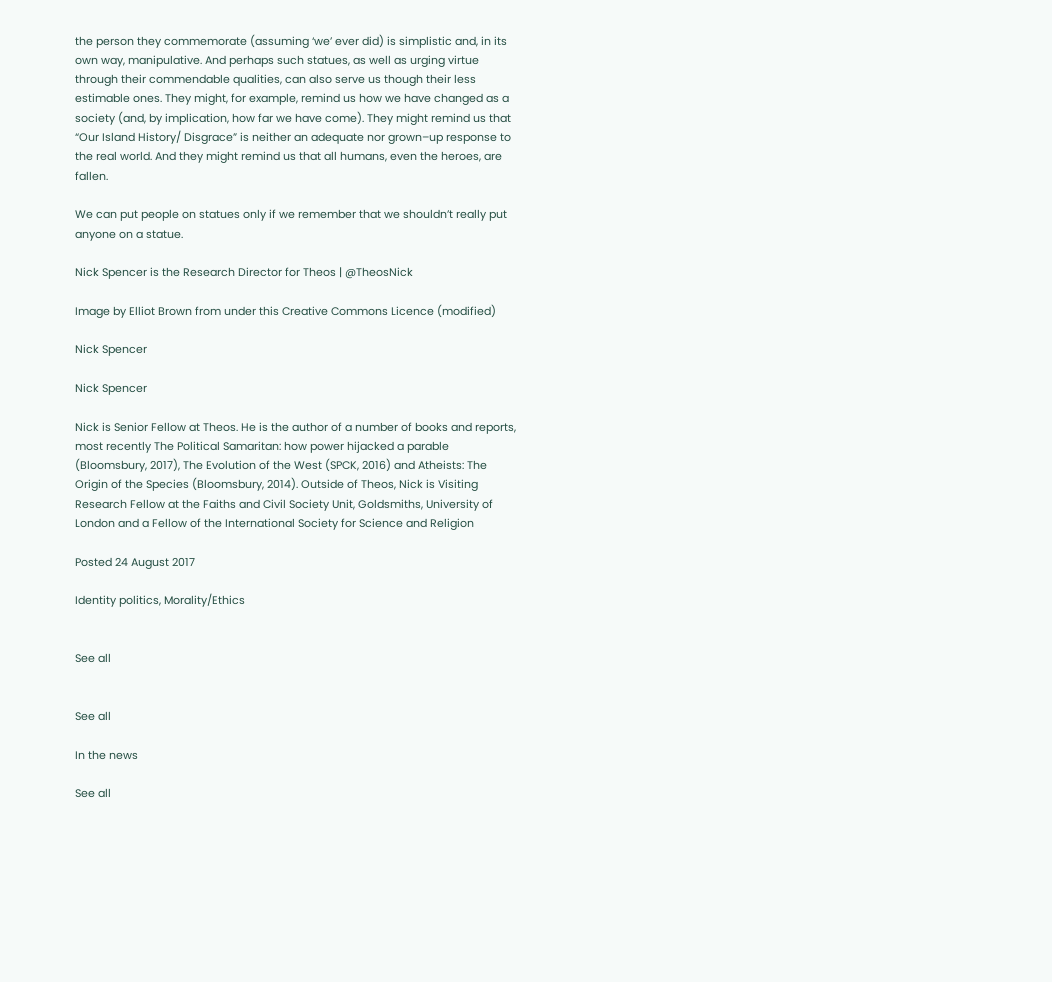the person they commemorate (assuming ‘we’ ever did) is simplistic and, in its own way, manipulative. And perhaps such statues, as well as urging virtue through their commendable qualities, can also serve us though their less estimable ones. They might, for example, remind us how we have changed as a society (and, by implication, how far we have come). They might remind us that “Our Island History/ Disgrace” is neither an adequate nor grown–up response to the real world. And they might remind us that all humans, even the heroes, are fallen.

We can put people on statues only if we remember that we shouldn’t really put anyone on a statue.

Nick Spencer is the Research Director for Theos | @TheosNick

Image by Elliot Brown from under this Creative Commons Licence (modified)

Nick Spencer

Nick Spencer

Nick is Senior Fellow at Theos. He is the author of a number of books and reports, most recently The Political Samaritan: how power hijacked a parable (Bloomsbury, 2017), The Evolution of the West (SPCK, 2016) and Atheists: The Origin of the Species (Bloomsbury, 2014). Outside of Theos, Nick is Visiting Research Fellow at the Faiths and Civil Society Unit, Goldsmiths, University of London and a Fellow of the International Society for Science and Religion

Posted 24 August 2017

Identity politics, Morality/Ethics


See all


See all

In the news

See all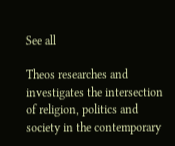See all

Theos researches and investigates the intersection of religion, politics and society in the contemporary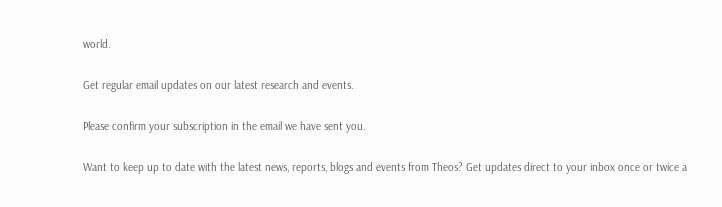world.

Get regular email updates on our latest research and events.

Please confirm your subscription in the email we have sent you.

Want to keep up to date with the latest news, reports, blogs and events from Theos? Get updates direct to your inbox once or twice a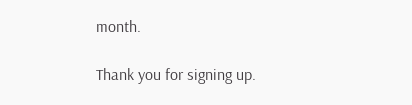month.

Thank you for signing up.